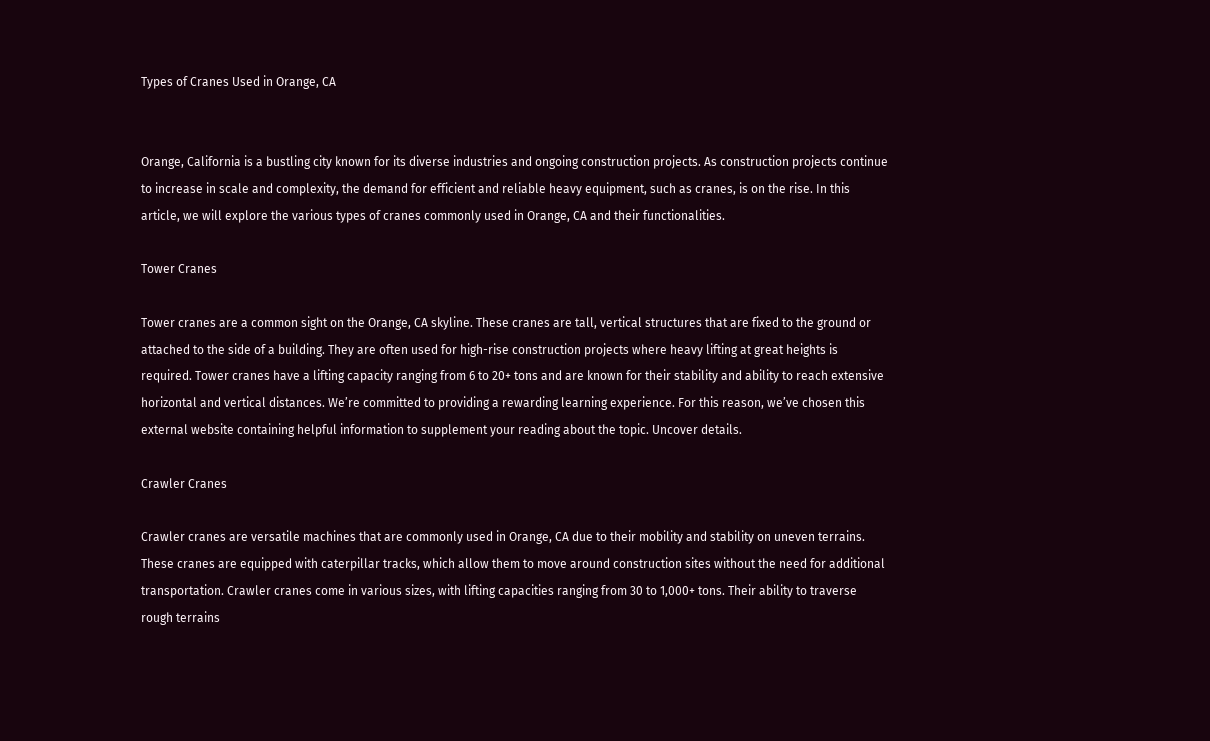Types of Cranes Used in Orange, CA


Orange, California is a bustling city known for its diverse industries and ongoing construction projects. As construction projects continue to increase in scale and complexity, the demand for efficient and reliable heavy equipment, such as cranes, is on the rise. In this article, we will explore the various types of cranes commonly used in Orange, CA and their functionalities.

Tower Cranes

Tower cranes are a common sight on the Orange, CA skyline. These cranes are tall, vertical structures that are fixed to the ground or attached to the side of a building. They are often used for high-rise construction projects where heavy lifting at great heights is required. Tower cranes have a lifting capacity ranging from 6 to 20+ tons and are known for their stability and ability to reach extensive horizontal and vertical distances. We’re committed to providing a rewarding learning experience. For this reason, we’ve chosen this external website containing helpful information to supplement your reading about the topic. Uncover details.

Crawler Cranes

Crawler cranes are versatile machines that are commonly used in Orange, CA due to their mobility and stability on uneven terrains. These cranes are equipped with caterpillar tracks, which allow them to move around construction sites without the need for additional transportation. Crawler cranes come in various sizes, with lifting capacities ranging from 30 to 1,000+ tons. Their ability to traverse rough terrains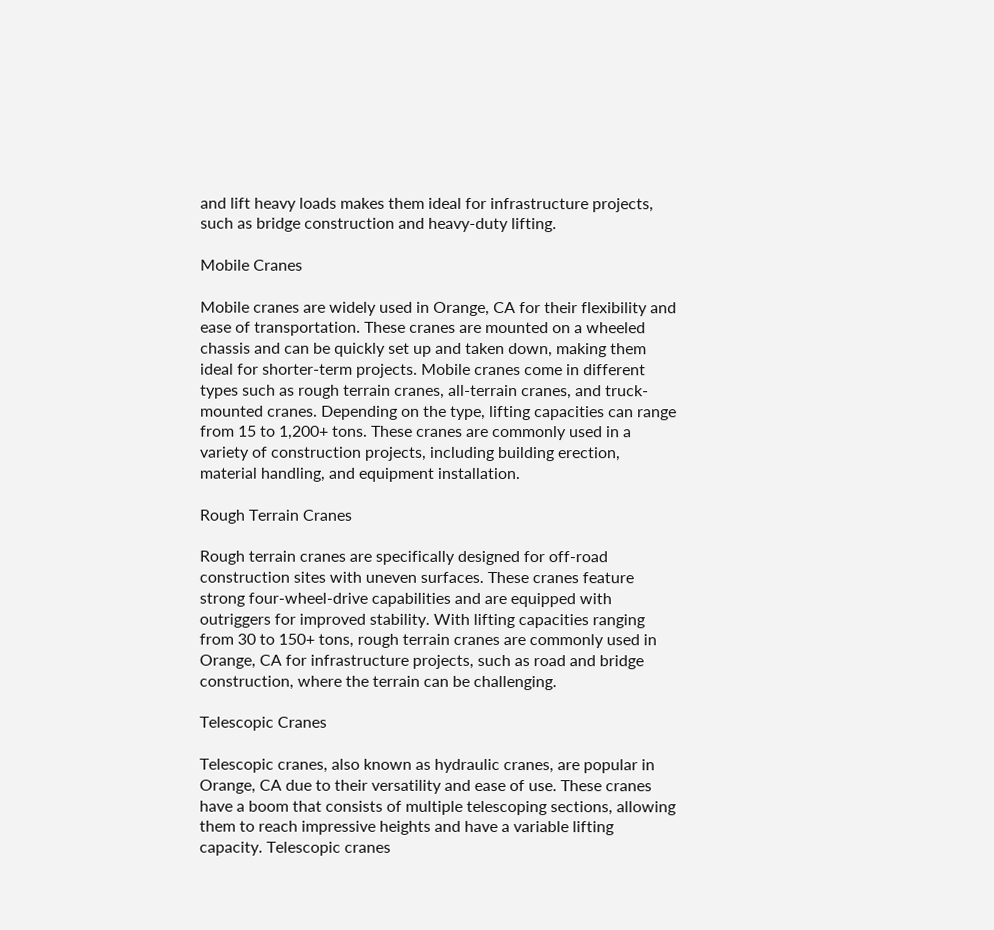and lift heavy loads makes them ideal for infrastructure projects, such as bridge construction and heavy-duty lifting.

Mobile Cranes

Mobile cranes are widely used in Orange, CA for their flexibility and ease of transportation. These cranes are mounted on a wheeled chassis and can be quickly set up and taken down, making them ideal for shorter-term projects. Mobile cranes come in different types such as rough terrain cranes, all-terrain cranes, and truck-mounted cranes. Depending on the type, lifting capacities can range from 15 to 1,200+ tons. These cranes are commonly used in a variety of construction projects, including building erection, material handling, and equipment installation.

Rough Terrain Cranes

Rough terrain cranes are specifically designed for off-road construction sites with uneven surfaces. These cranes feature strong four-wheel-drive capabilities and are equipped with outriggers for improved stability. With lifting capacities ranging from 30 to 150+ tons, rough terrain cranes are commonly used in Orange, CA for infrastructure projects, such as road and bridge construction, where the terrain can be challenging.

Telescopic Cranes

Telescopic cranes, also known as hydraulic cranes, are popular in Orange, CA due to their versatility and ease of use. These cranes have a boom that consists of multiple telescoping sections, allowing them to reach impressive heights and have a variable lifting capacity. Telescopic cranes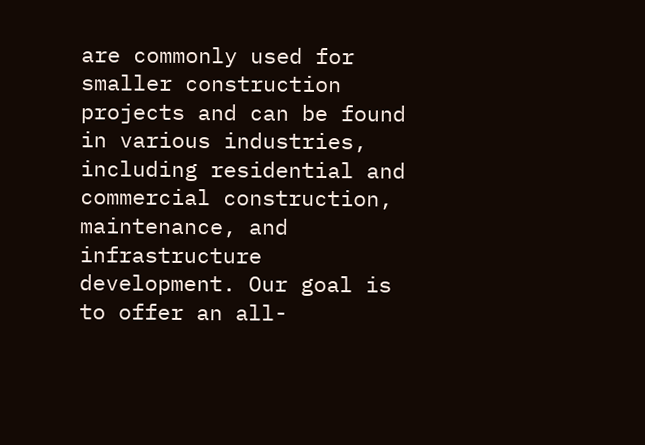are commonly used for smaller construction projects and can be found in various industries, including residential and commercial construction, maintenance, and infrastructure development. Our goal is to offer an all-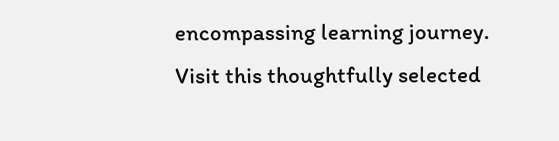encompassing learning journey. Visit this thoughtfully selected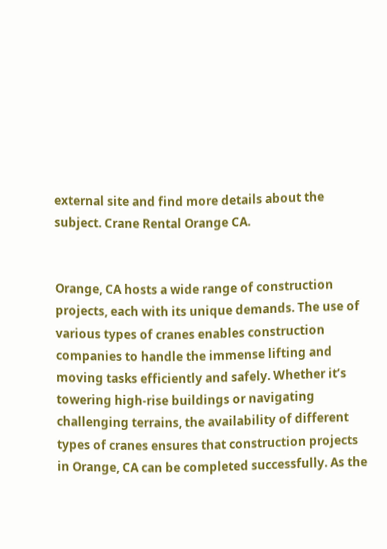external site and find more details about the subject. Crane Rental Orange CA.


Orange, CA hosts a wide range of construction projects, each with its unique demands. The use of various types of cranes enables construction companies to handle the immense lifting and moving tasks efficiently and safely. Whether it’s towering high-rise buildings or navigating challenging terrains, the availability of different types of cranes ensures that construction projects in Orange, CA can be completed successfully. As the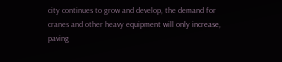city continues to grow and develop, the demand for cranes and other heavy equipment will only increase, paving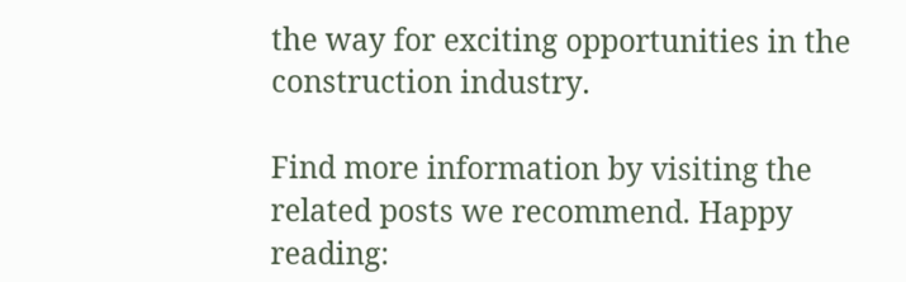the way for exciting opportunities in the construction industry.

Find more information by visiting the related posts we recommend. Happy reading: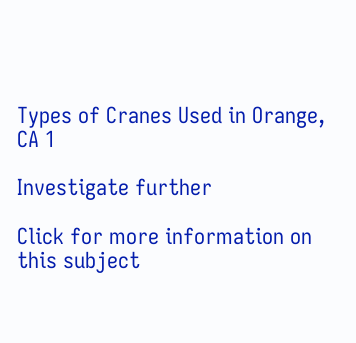Types of Cranes Used in Orange, CA 1

Investigate further

Click for more information on this subject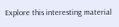Explore this interesting material